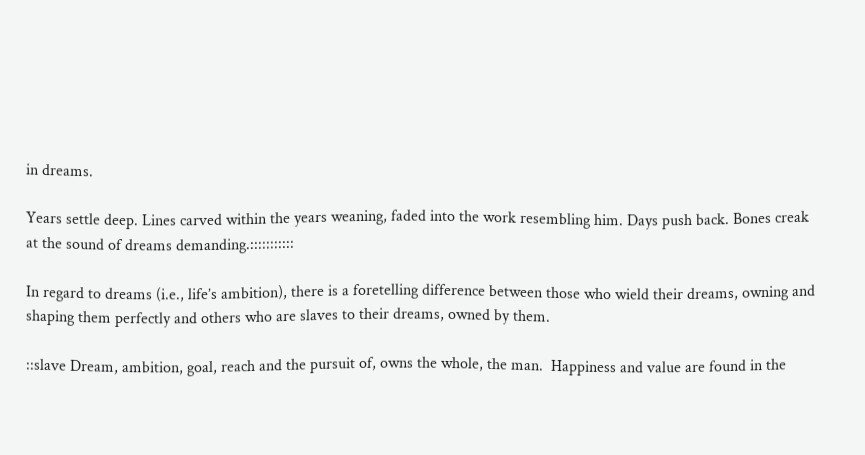in dreams.

Years settle deep. Lines carved within the years weaning, faded into the work resembling him. Days push back. Bones creak at the sound of dreams demanding.:::::::::::

In regard to dreams (i.e., life’s ambition), there is a foretelling difference between those who wield their dreams, owning and shaping them perfectly and others who are slaves to their dreams, owned by them.

::slave Dream, ambition, goal, reach and the pursuit of, owns the whole, the man.  Happiness and value are found in the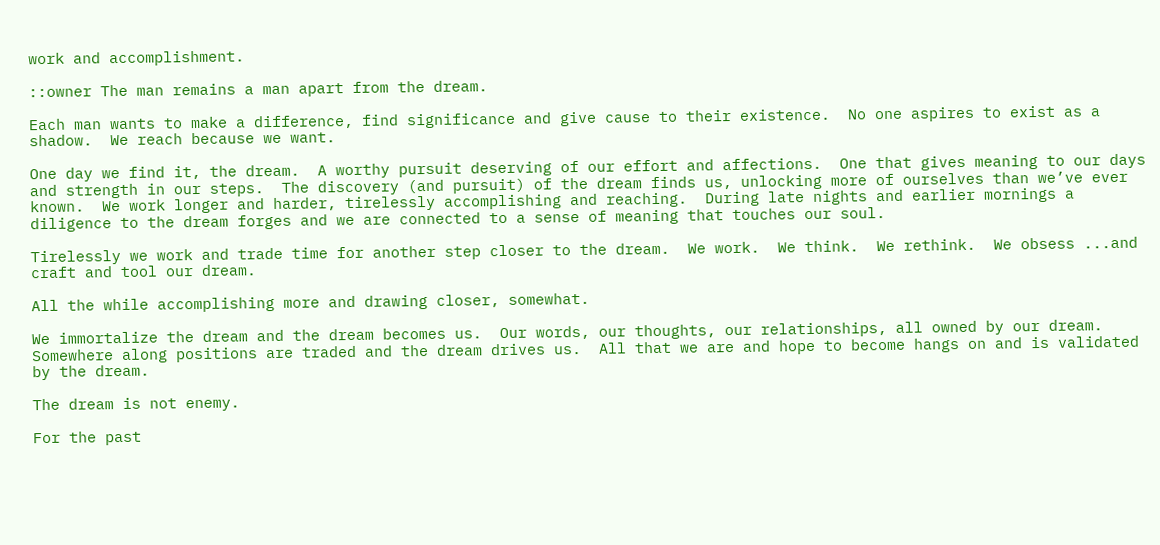work and accomplishment.

::owner The man remains a man apart from the dream.

Each man wants to make a difference, find significance and give cause to their existence.  No one aspires to exist as a shadow.  We reach because we want.

One day we find it, the dream.  A worthy pursuit deserving of our effort and affections.  One that gives meaning to our days and strength in our steps.  The discovery (and pursuit) of the dream finds us, unlocking more of ourselves than we’ve ever known.  We work longer and harder, tirelessly accomplishing and reaching.  During late nights and earlier mornings a diligence to the dream forges and we are connected to a sense of meaning that touches our soul.

Tirelessly we work and trade time for another step closer to the dream.  We work.  We think.  We rethink.  We obsess ...and craft and tool our dream.

All the while accomplishing more and drawing closer, somewhat.

We immortalize the dream and the dream becomes us.  Our words, our thoughts, our relationships, all owned by our dream.  Somewhere along positions are traded and the dream drives us.  All that we are and hope to become hangs on and is validated by the dream.

The dream is not enemy.

For the past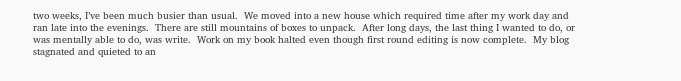two weeks, I’ve been much busier than usual.  We moved into a new house which required time after my work day and ran late into the evenings.  There are still mountains of boxes to unpack.  After long days, the last thing I wanted to do, or was mentally able to do, was write.  Work on my book halted even though first round editing is now complete.  My blog stagnated and quieted to an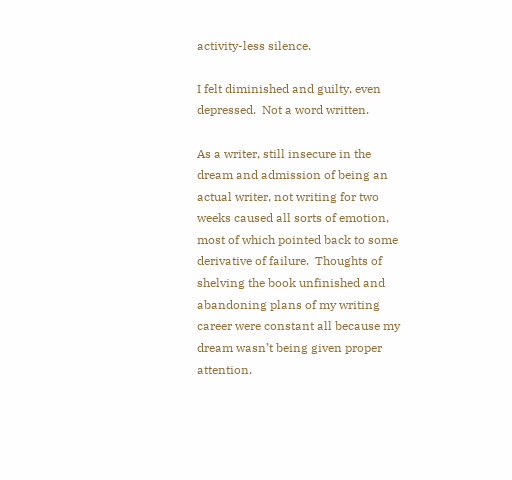activity-less silence.

I felt diminished and guilty, even depressed.  Not a word written.

As a writer, still insecure in the dream and admission of being an actual writer, not writing for two weeks caused all sorts of emotion, most of which pointed back to some derivative of failure.  Thoughts of shelving the book unfinished and abandoning plans of my writing career were constant all because my dream wasn’t being given proper attention.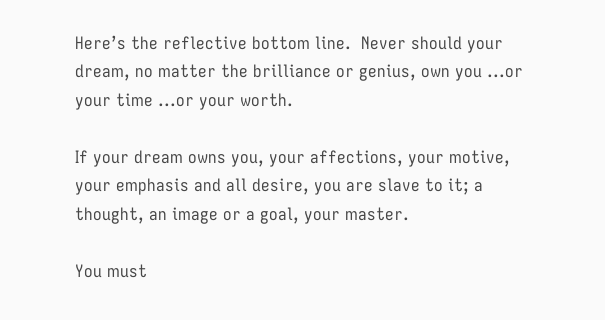Here’s the reflective bottom line.  Never should your dream, no matter the brilliance or genius, own you ...or your time ...or your worth.

If your dream owns you, your affections, your motive, your emphasis and all desire, you are slave to it; a thought, an image or a goal, your master.

You must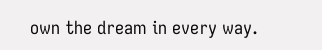own the dream in every way.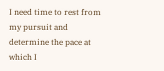I need time to rest from my pursuit and determine the pace at which I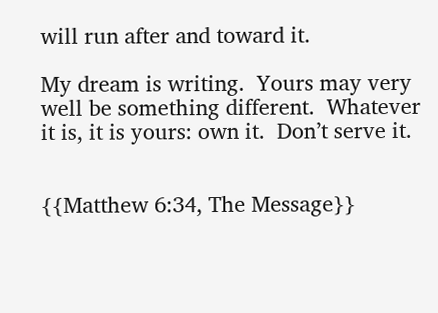will run after and toward it.

My dream is writing.  Yours may very well be something different.  Whatever it is, it is yours: own it.  Don’t serve it.


{{Matthew 6:34, The Message}}